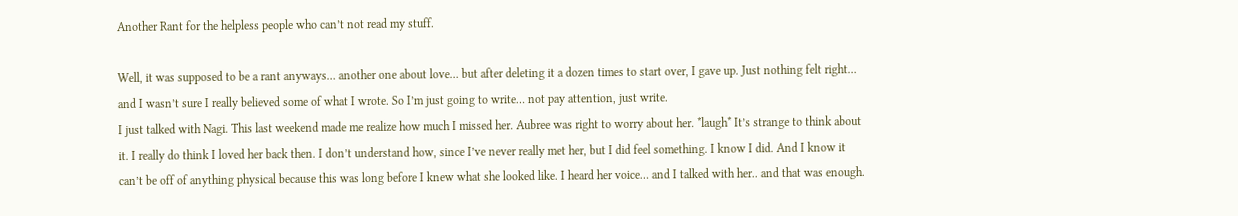Another Rant for the helpless people who can’t not read my stuff.

Well, it was supposed to be a rant anyways… another one about love… but after deleting it a dozen times to start over, I gave up. Just nothing felt right… and I wasn’t sure I really believed some of what I wrote. So I’m just going to write… not pay attention, just write.
I just talked with Nagi. This last weekend made me realize how much I missed her. Aubree was right to worry about her. *laugh* It’s strange to think about it. I really do think I loved her back then. I don’t understand how, since I’ve never really met her, but I did feel something. I know I did. And I know it can’t be off of anything physical because this was long before I knew what she looked like. I heard her voice… and I talked with her.. and that was enough.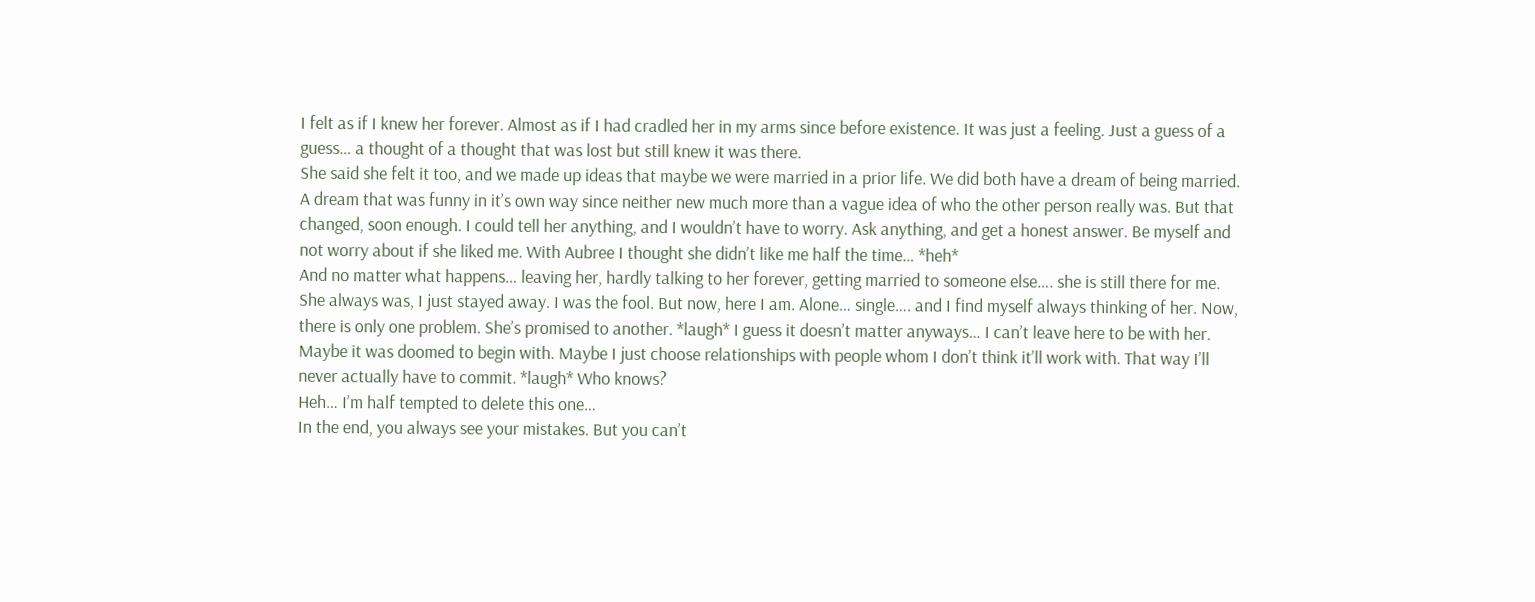I felt as if I knew her forever. Almost as if I had cradled her in my arms since before existence. It was just a feeling. Just a guess of a guess… a thought of a thought that was lost but still knew it was there.
She said she felt it too, and we made up ideas that maybe we were married in a prior life. We did both have a dream of being married. A dream that was funny in it’s own way since neither new much more than a vague idea of who the other person really was. But that changed, soon enough. I could tell her anything, and I wouldn’t have to worry. Ask anything, and get a honest answer. Be myself and not worry about if she liked me. With Aubree I thought she didn’t like me half the time… *heh*
And no matter what happens… leaving her, hardly talking to her forever, getting married to someone else…. she is still there for me. She always was, I just stayed away. I was the fool. But now, here I am. Alone… single…. and I find myself always thinking of her. Now, there is only one problem. She’s promised to another. *laugh* I guess it doesn’t matter anyways… I can’t leave here to be with her. Maybe it was doomed to begin with. Maybe I just choose relationships with people whom I don’t think it’ll work with. That way I’ll never actually have to commit. *laugh* Who knows?
Heh… I’m half tempted to delete this one…
In the end, you always see your mistakes. But you can’t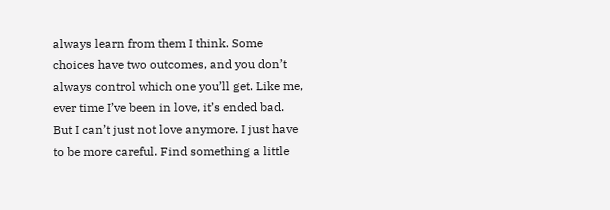always learn from them I think. Some choices have two outcomes, and you don’t always control which one you’ll get. Like me, ever time I’ve been in love, it’s ended bad. But I can’t just not love anymore. I just have to be more careful. Find something a little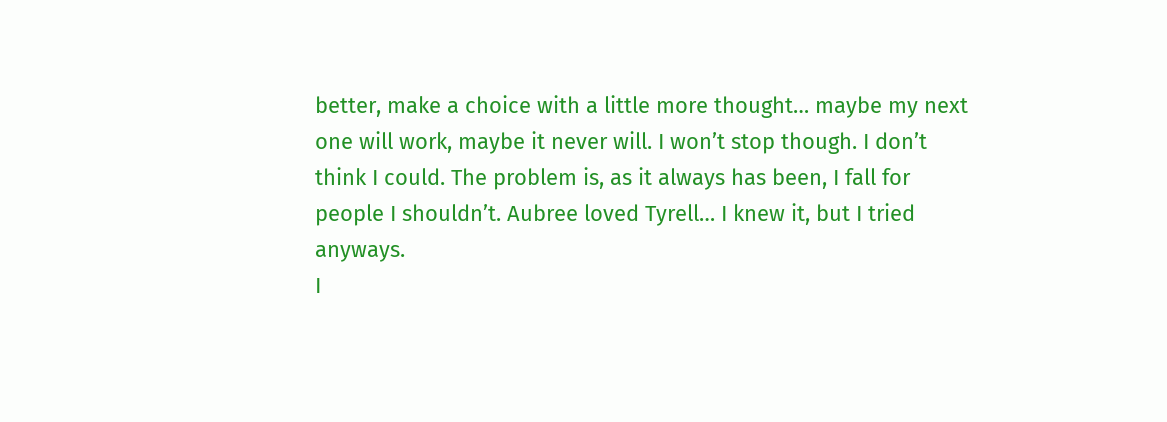better, make a choice with a little more thought… maybe my next one will work, maybe it never will. I won’t stop though. I don’t think I could. The problem is, as it always has been, I fall for people I shouldn’t. Aubree loved Tyrell… I knew it, but I tried anyways.
I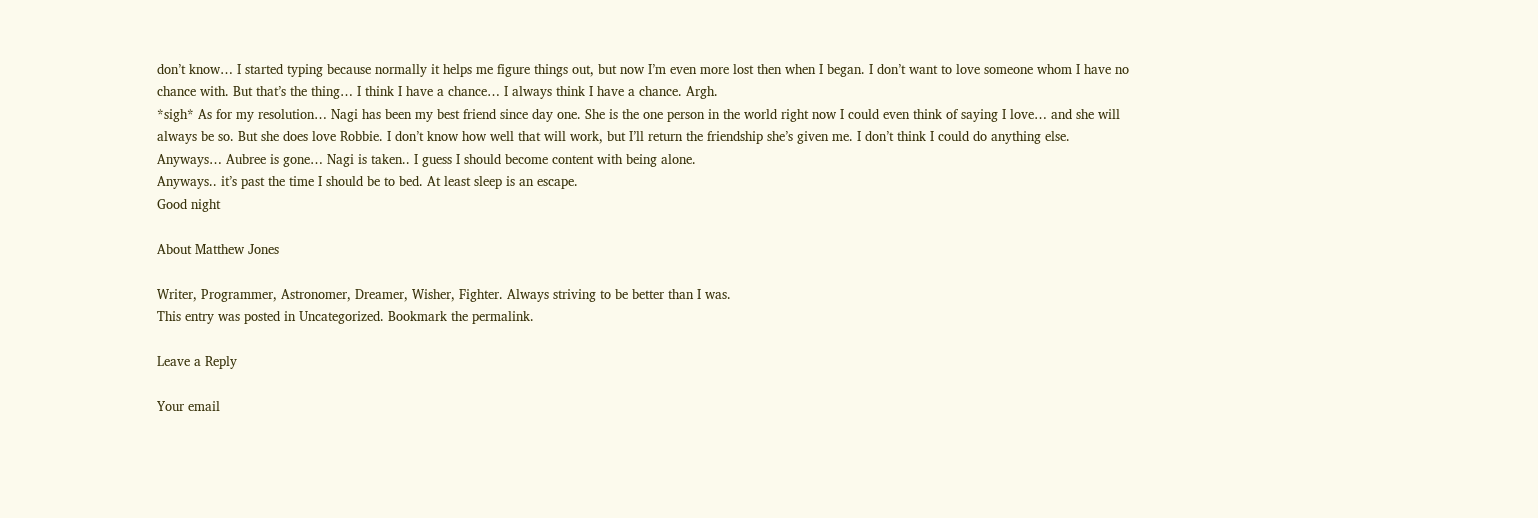don’t know… I started typing because normally it helps me figure things out, but now I’m even more lost then when I began. I don’t want to love someone whom I have no chance with. But that’s the thing… I think I have a chance… I always think I have a chance. Argh.
*sigh* As for my resolution… Nagi has been my best friend since day one. She is the one person in the world right now I could even think of saying I love… and she will always be so. But she does love Robbie. I don’t know how well that will work, but I’ll return the friendship she’s given me. I don’t think I could do anything else.
Anyways… Aubree is gone… Nagi is taken.. I guess I should become content with being alone.
Anyways.. it’s past the time I should be to bed. At least sleep is an escape.
Good night

About Matthew Jones

Writer, Programmer, Astronomer, Dreamer, Wisher, Fighter. Always striving to be better than I was.
This entry was posted in Uncategorized. Bookmark the permalink.

Leave a Reply

Your email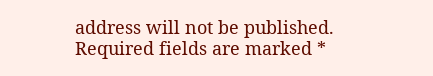address will not be published. Required fields are marked *